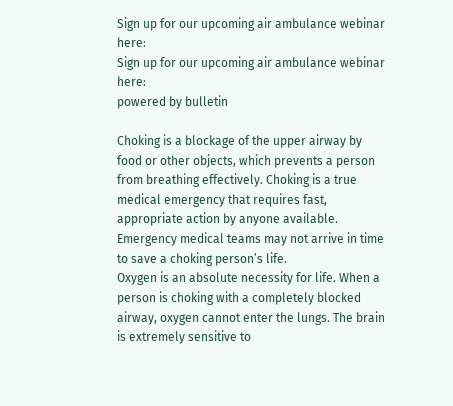Sign up for our upcoming air ambulance webinar here:
Sign up for our upcoming air ambulance webinar here:
powered by bulletin

Choking is a blockage of the upper airway by food or other objects, which prevents a person from breathing effectively. Choking is a true medical emergency that requires fast, appropriate action by anyone available. Emergency medical teams may not arrive in time to save a choking person’s life.
Oxygen is an absolute necessity for life. When a person is choking with a completely blocked airway, oxygen cannot enter the lungs. The brain is extremely sensitive to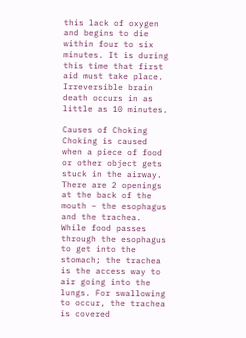this lack of oxygen and begins to die within four to six minutes. It is during this time that first aid must take place. Irreversible brain death occurs in as little as 10 minutes.

Causes of Choking
Choking is caused when a piece of food or other object gets stuck in the airway.
There are 2 openings at the back of the mouth – the esophagus and the trachea. While food passes through the esophagus to get into the stomach; the trachea is the access way to air going into the lungs. For swallowing to occur, the trachea is covered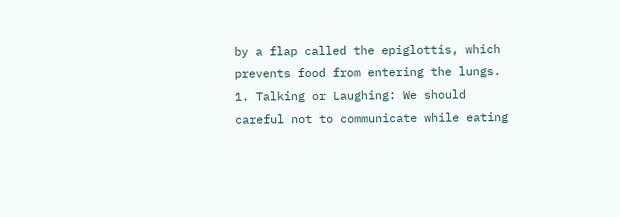by a flap called the epiglottis, which prevents food from entering the lungs.
1. Talking or Laughing: We should careful not to communicate while eating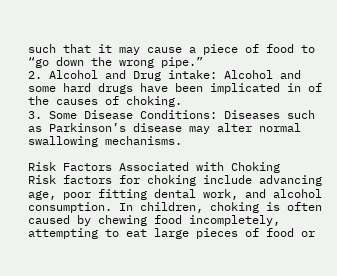such that it may cause a piece of food to “go down the wrong pipe.”
2. Alcohol and Drug intake: Alcohol and some hard drugs have been implicated in of the causes of choking.
3. Some Disease Conditions: Diseases such as Parkinson’s disease may alter normal swallowing mechanisms.

Risk Factors Associated with Choking
Risk factors for choking include advancing age, poor fitting dental work, and alcohol consumption. In children, choking is often caused by chewing food incompletely, attempting to eat large pieces of food or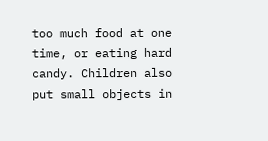too much food at one time, or eating hard candy. Children also put small objects in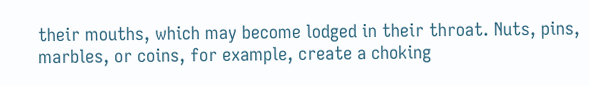their mouths, which may become lodged in their throat. Nuts, pins, marbles, or coins, for example, create a choking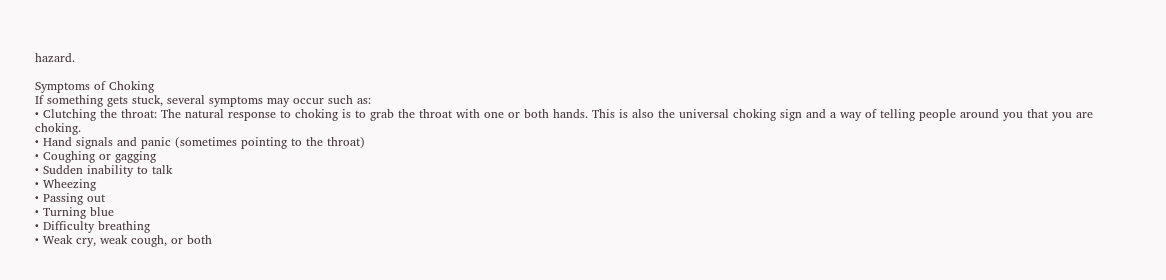hazard.

Symptoms of Choking
If something gets stuck, several symptoms may occur such as:
• Clutching the throat: The natural response to choking is to grab the throat with one or both hands. This is also the universal choking sign and a way of telling people around you that you are choking.
• Hand signals and panic (sometimes pointing to the throat)
• Coughing or gagging
• Sudden inability to talk
• Wheezing
• Passing out
• Turning blue
• Difficulty breathing
• Weak cry, weak cough, or both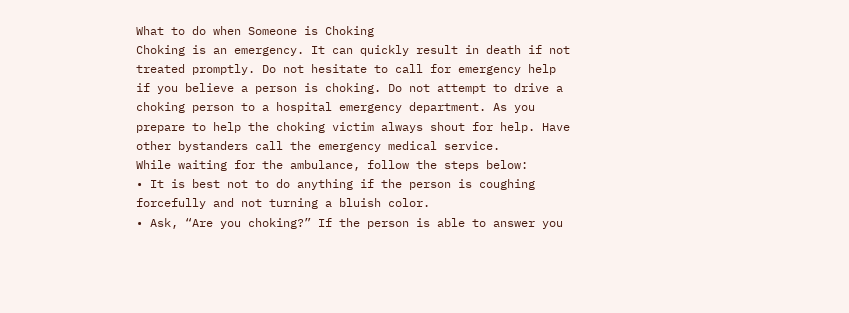What to do when Someone is Choking
Choking is an emergency. It can quickly result in death if not treated promptly. Do not hesitate to call for emergency help if you believe a person is choking. Do not attempt to drive a choking person to a hospital emergency department. As you prepare to help the choking victim always shout for help. Have other bystanders call the emergency medical service.
While waiting for the ambulance, follow the steps below:
• It is best not to do anything if the person is coughing forcefully and not turning a bluish color.
• Ask, “Are you choking?” If the person is able to answer you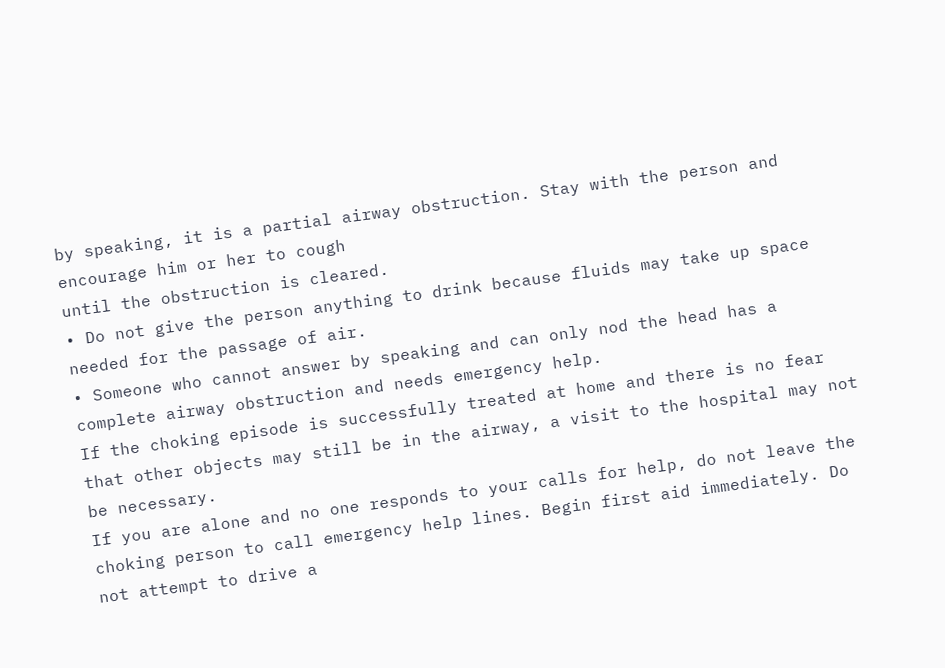by speaking, it is a partial airway obstruction. Stay with the person and encourage him or her to cough
until the obstruction is cleared.
• Do not give the person anything to drink because fluids may take up space needed for the passage of air.
• Someone who cannot answer by speaking and can only nod the head has a complete airway obstruction and needs emergency help.
If the choking episode is successfully treated at home and there is no fear that other objects may still be in the airway, a visit to the hospital may not be necessary.
If you are alone and no one responds to your calls for help, do not leave the choking person to call emergency help lines. Begin first aid immediately. Do not attempt to drive a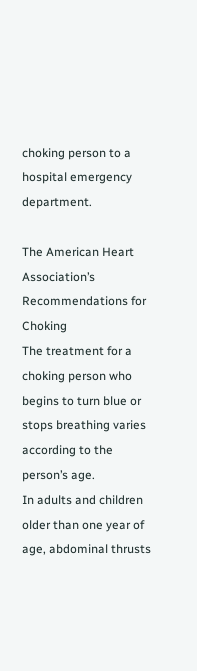choking person to a hospital emergency department.

The American Heart Association’s Recommendations for Choking
The treatment for a choking person who begins to turn blue or stops breathing varies according to the person’s age.
In adults and children older than one year of age, abdominal thrusts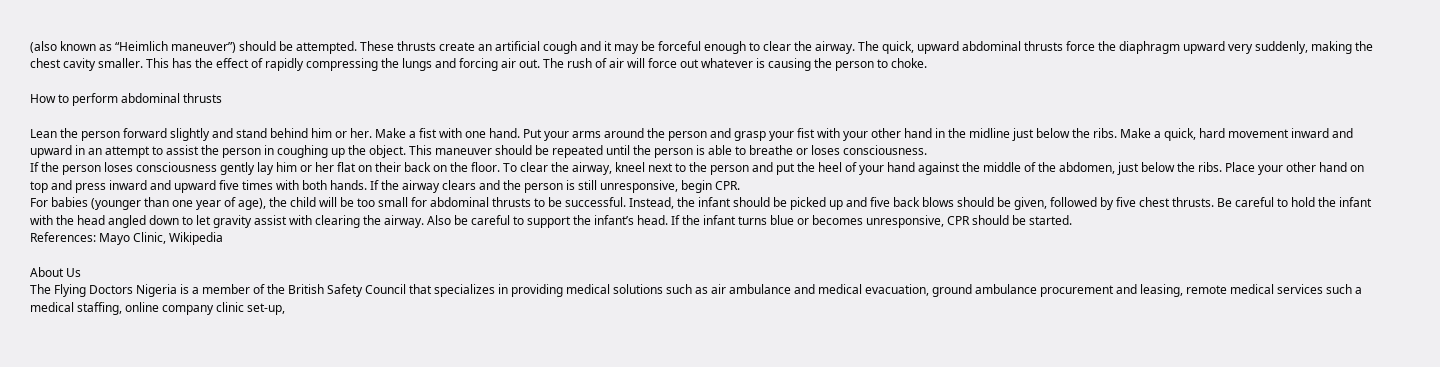(also known as “Heimlich maneuver”) should be attempted. These thrusts create an artificial cough and it may be forceful enough to clear the airway. The quick, upward abdominal thrusts force the diaphragm upward very suddenly, making the chest cavity smaller. This has the effect of rapidly compressing the lungs and forcing air out. The rush of air will force out whatever is causing the person to choke.

How to perform abdominal thrusts

Lean the person forward slightly and stand behind him or her. Make a fist with one hand. Put your arms around the person and grasp your fist with your other hand in the midline just below the ribs. Make a quick, hard movement inward and upward in an attempt to assist the person in coughing up the object. This maneuver should be repeated until the person is able to breathe or loses consciousness.
If the person loses consciousness gently lay him or her flat on their back on the floor. To clear the airway, kneel next to the person and put the heel of your hand against the middle of the abdomen, just below the ribs. Place your other hand on top and press inward and upward five times with both hands. If the airway clears and the person is still unresponsive, begin CPR.
For babies (younger than one year of age), the child will be too small for abdominal thrusts to be successful. Instead, the infant should be picked up and five back blows should be given, followed by five chest thrusts. Be careful to hold the infant with the head angled down to let gravity assist with clearing the airway. Also be careful to support the infant’s head. If the infant turns blue or becomes unresponsive, CPR should be started.
References: Mayo Clinic, Wikipedia

About Us
The Flying Doctors Nigeria is a member of the British Safety Council that specializes in providing medical solutions such as air ambulance and medical evacuation, ground ambulance procurement and leasing, remote medical services such a medical staffing, online company clinic set-up,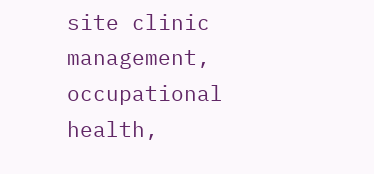site clinic management, occupational health,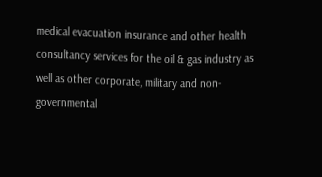medical evacuation insurance and other health consultancy services for the oil & gas industry as well as other corporate, military and non-governmental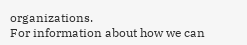organizations.
For information about how we can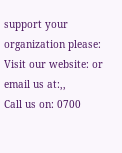support your organization please:
Visit our website: or email us at:,,
Call us on: 0700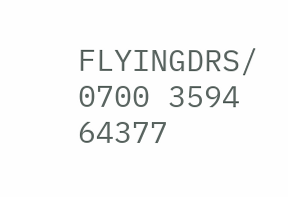FLYINGDRS/ 0700 3594 64377